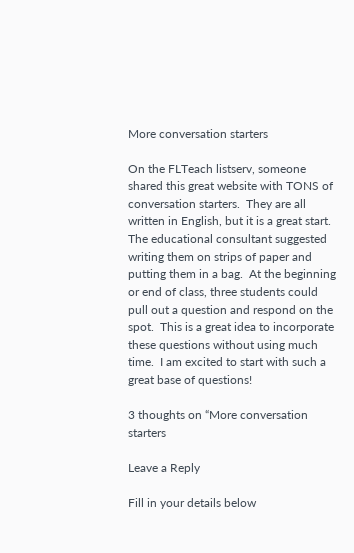More conversation starters

On the FLTeach listserv, someone shared this great website with TONS of conversation starters.  They are all written in English, but it is a great start.  The educational consultant suggested writing them on strips of paper and putting them in a bag.  At the beginning or end of class, three students could pull out a question and respond on the spot.  This is a great idea to incorporate these questions without using much time.  I am excited to start with such a great base of questions!

3 thoughts on “More conversation starters

Leave a Reply

Fill in your details below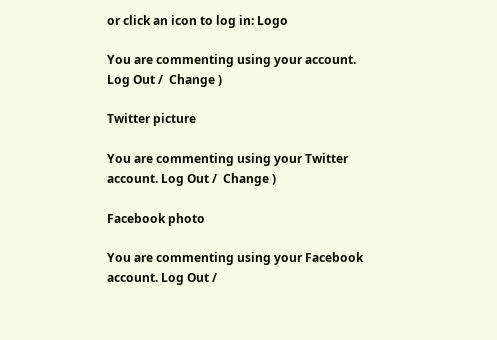or click an icon to log in: Logo

You are commenting using your account. Log Out /  Change )

Twitter picture

You are commenting using your Twitter account. Log Out /  Change )

Facebook photo

You are commenting using your Facebook account. Log Out /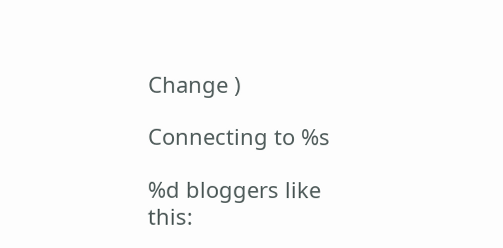Change )

Connecting to %s

%d bloggers like this: